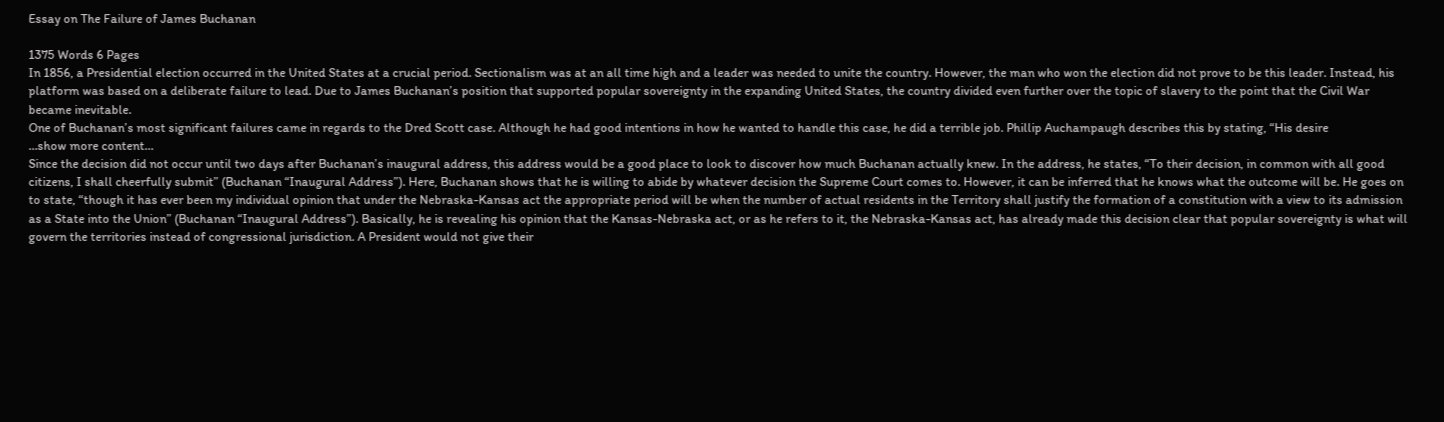Essay on The Failure of James Buchanan

1375 Words 6 Pages
In 1856, a Presidential election occurred in the United States at a crucial period. Sectionalism was at an all time high and a leader was needed to unite the country. However, the man who won the election did not prove to be this leader. Instead, his platform was based on a deliberate failure to lead. Due to James Buchanan’s position that supported popular sovereignty in the expanding United States, the country divided even further over the topic of slavery to the point that the Civil War became inevitable.
One of Buchanan’s most significant failures came in regards to the Dred Scott case. Although he had good intentions in how he wanted to handle this case, he did a terrible job. Phillip Auchampaugh describes this by stating, “His desire
…show more content…
Since the decision did not occur until two days after Buchanan’s inaugural address, this address would be a good place to look to discover how much Buchanan actually knew. In the address, he states, “To their decision, in common with all good citizens, I shall cheerfully submit” (Buchanan “Inaugural Address”). Here, Buchanan shows that he is willing to abide by whatever decision the Supreme Court comes to. However, it can be inferred that he knows what the outcome will be. He goes on to state, “though it has ever been my individual opinion that under the Nebraska-Kansas act the appropriate period will be when the number of actual residents in the Territory shall justify the formation of a constitution with a view to its admission as a State into the Union” (Buchanan “Inaugural Address”). Basically, he is revealing his opinion that the Kansas-Nebraska act, or as he refers to it, the Nebraska-Kansas act, has already made this decision clear that popular sovereignty is what will govern the territories instead of congressional jurisdiction. A President would not give their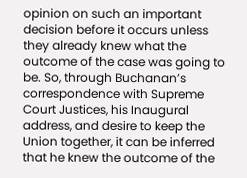opinion on such an important decision before it occurs unless they already knew what the outcome of the case was going to be. So, through Buchanan’s correspondence with Supreme Court Justices, his Inaugural address, and desire to keep the Union together, it can be inferred that he knew the outcome of the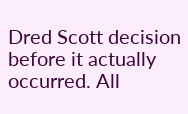Dred Scott decision before it actually occurred. All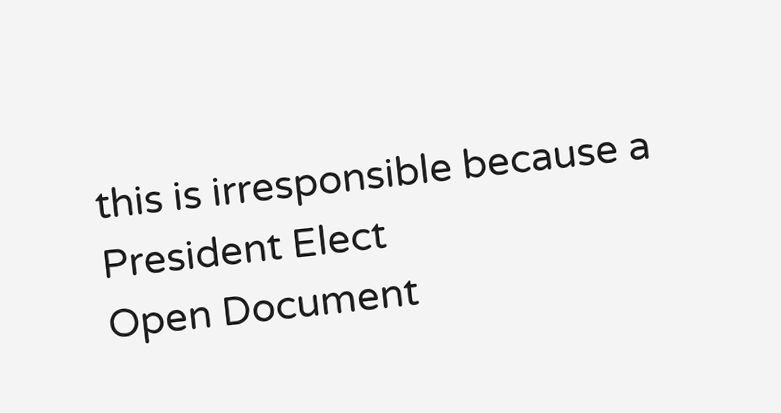this is irresponsible because a President Elect
Open Document